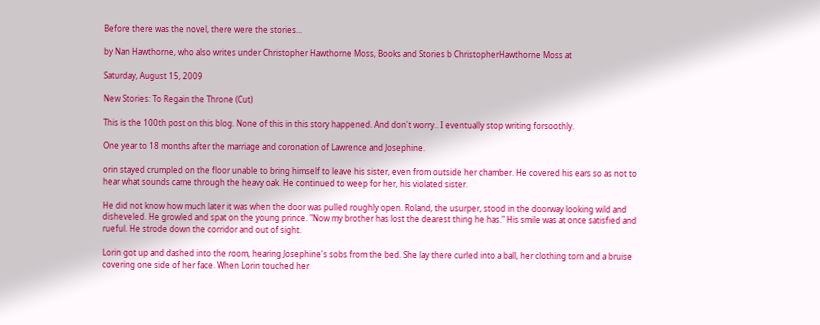Before there was the novel, there were the stories...

by Nan Hawthorne, who also writes under Christopher Hawthorne Moss, Books and Stories b ChristopherHawthorne Moss at

Saturday, August 15, 2009

New Stories: To Regain the Throne (Cut)

This is the 100th post on this blog. None of this in this story happened. And don't worry.. I eventually stop writing forsoothly.

One year to 18 months after the marriage and coronation of Lawrence and Josephine.

orin stayed crumpled on the floor unable to bring himself to leave his sister, even from outside her chamber. He covered his ears so as not to hear what sounds came through the heavy oak. He continued to weep for her, his violated sister.

He did not know how much later it was when the door was pulled roughly open. Roland, the usurper, stood in the doorway looking wild and disheveled. He growled and spat on the young prince. "Now my brother has lost the dearest thing he has." His smile was at once satisfied and rueful. He strode down the corridor and out of sight.

Lorin got up and dashed into the room, hearing Josephine's sobs from the bed. She lay there curled into a ball, her clothing torn and a bruise covering one side of her face. When Lorin touched her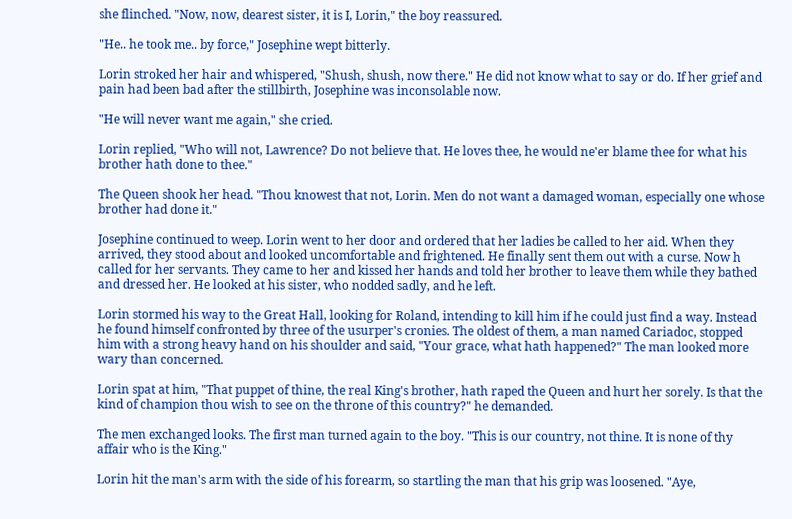she flinched. "Now, now, dearest sister, it is I, Lorin," the boy reassured.

"He.. he took me.. by force," Josephine wept bitterly.

Lorin stroked her hair and whispered, "Shush, shush, now there." He did not know what to say or do. If her grief and pain had been bad after the stillbirth, Josephine was inconsolable now.

"He will never want me again," she cried.

Lorin replied, "Who will not, Lawrence? Do not believe that. He loves thee, he would ne'er blame thee for what his brother hath done to thee."

The Queen shook her head. "Thou knowest that not, Lorin. Men do not want a damaged woman, especially one whose brother had done it."

Josephine continued to weep. Lorin went to her door and ordered that her ladies be called to her aid. When they arrived, they stood about and looked uncomfortable and frightened. He finally sent them out with a curse. Now h called for her servants. They came to her and kissed her hands and told her brother to leave them while they bathed and dressed her. He looked at his sister, who nodded sadly, and he left.

Lorin stormed his way to the Great Hall, looking for Roland, intending to kill him if he could just find a way. Instead he found himself confronted by three of the usurper's cronies. The oldest of them, a man named Cariadoc, stopped him with a strong heavy hand on his shoulder and said, "Your grace, what hath happened?" The man looked more wary than concerned.

Lorin spat at him, "That puppet of thine, the real King's brother, hath raped the Queen and hurt her sorely. Is that the kind of champion thou wish to see on the throne of this country?" he demanded.

The men exchanged looks. The first man turned again to the boy. "This is our country, not thine. It is none of thy affair who is the King."

Lorin hit the man's arm with the side of his forearm, so startling the man that his grip was loosened. "Aye,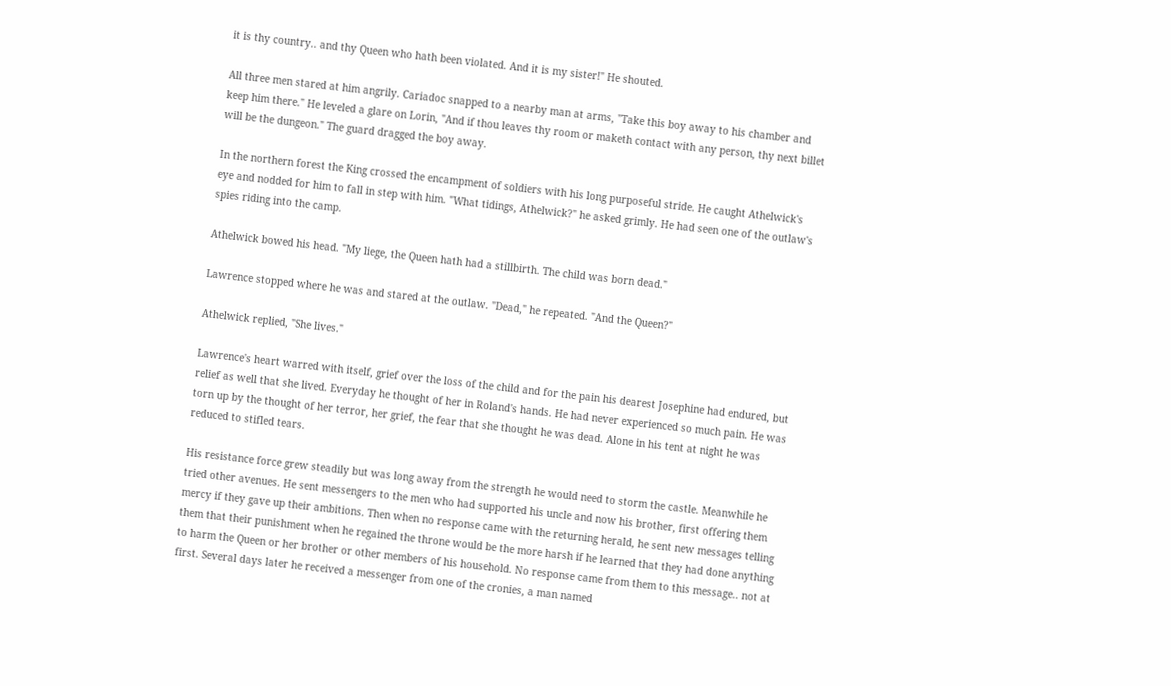it is thy country.. and thy Queen who hath been violated. And it is my sister!" He shouted.

All three men stared at him angrily. Cariadoc snapped to a nearby man at arms, "Take this boy away to his chamber and keep him there." He leveled a glare on Lorin, "And if thou leaves thy room or maketh contact with any person, thy next billet will be the dungeon." The guard dragged the boy away.

In the northern forest the King crossed the encampment of soldiers with his long purposeful stride. He caught Athelwick's eye and nodded for him to fall in step with him. "What tidings, Athelwick?" he asked grimly. He had seen one of the outlaw's spies riding into the camp.

Athelwick bowed his head. "My liege, the Queen hath had a stillbirth. The child was born dead."

Lawrence stopped where he was and stared at the outlaw. "Dead," he repeated. "And the Queen?"

Athelwick replied, "She lives."

Lawrence's heart warred with itself, grief over the loss of the child and for the pain his dearest Josephine had endured, but relief as well that she lived. Everyday he thought of her in Roland's hands. He had never experienced so much pain. He was torn up by the thought of her terror, her grief, the fear that she thought he was dead. Alone in his tent at night he was reduced to stifled tears.

His resistance force grew steadily but was long away from the strength he would need to storm the castle. Meanwhile he tried other avenues. He sent messengers to the men who had supported his uncle and now his brother, first offering them mercy if they gave up their ambitions. Then when no response came with the returning herald, he sent new messages telling them that their punishment when he regained the throne would be the more harsh if he learned that they had done anything to harm the Queen or her brother or other members of his household. No response came from them to this message.. not at first. Several days later he received a messenger from one of the cronies, a man named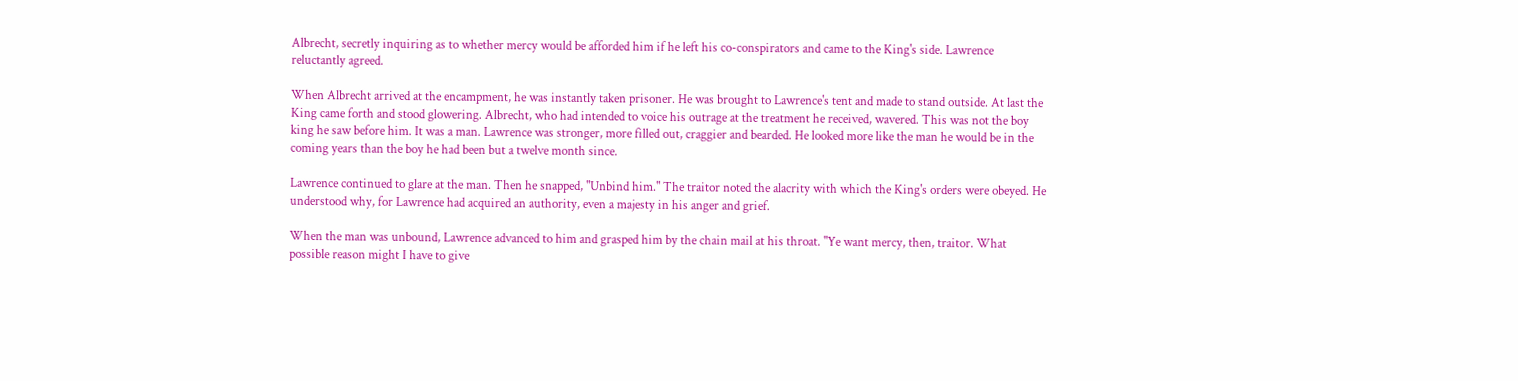Albrecht, secretly inquiring as to whether mercy would be afforded him if he left his co-conspirators and came to the King's side. Lawrence reluctantly agreed.

When Albrecht arrived at the encampment, he was instantly taken prisoner. He was brought to Lawrence's tent and made to stand outside. At last the King came forth and stood glowering. Albrecht, who had intended to voice his outrage at the treatment he received, wavered. This was not the boy king he saw before him. It was a man. Lawrence was stronger, more filled out, craggier and bearded. He looked more like the man he would be in the coming years than the boy he had been but a twelve month since.

Lawrence continued to glare at the man. Then he snapped, "Unbind him." The traitor noted the alacrity with which the King's orders were obeyed. He understood why, for Lawrence had acquired an authority, even a majesty in his anger and grief.

When the man was unbound, Lawrence advanced to him and grasped him by the chain mail at his throat. "Ye want mercy, then, traitor. What possible reason might I have to give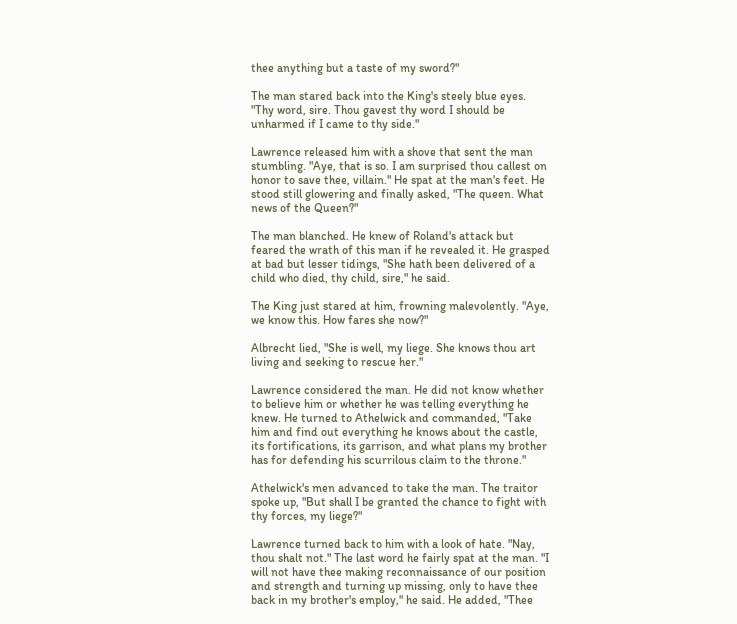thee anything but a taste of my sword?"

The man stared back into the King's steely blue eyes. "Thy word, sire. Thou gavest thy word I should be unharmed if I came to thy side."

Lawrence released him with a shove that sent the man stumbling. "Aye, that is so. I am surprised thou callest on honor to save thee, villain." He spat at the man's feet. He stood still glowering and finally asked, "The queen. What news of the Queen?"

The man blanched. He knew of Roland's attack but feared the wrath of this man if he revealed it. He grasped at bad but lesser tidings, "She hath been delivered of a child who died, thy child, sire," he said.

The King just stared at him, frowning malevolently. "Aye, we know this. How fares she now?"

Albrecht lied, "She is well, my liege. She knows thou art living and seeking to rescue her."

Lawrence considered the man. He did not know whether to believe him or whether he was telling everything he knew. He turned to Athelwick and commanded, "Take him and find out everything he knows about the castle, its fortifications, its garrison, and what plans my brother has for defending his scurrilous claim to the throne."

Athelwick's men advanced to take the man. The traitor spoke up, "But shall I be granted the chance to fight with thy forces, my liege?"

Lawrence turned back to him with a look of hate. "Nay, thou shalt not." The last word he fairly spat at the man. "I will not have thee making reconnaissance of our position and strength and turning up missing, only to have thee back in my brother's employ," he said. He added, "Thee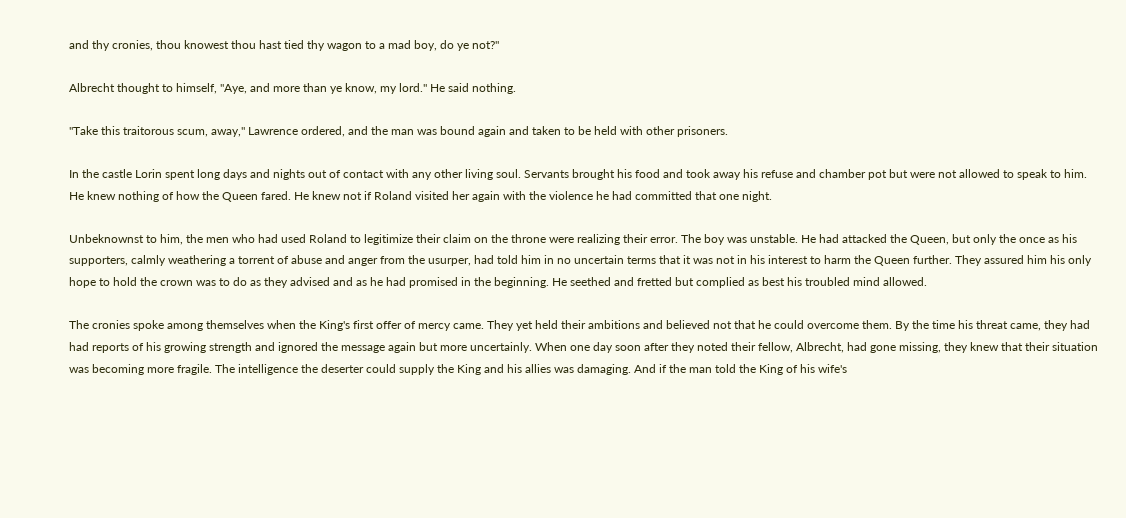and thy cronies, thou knowest thou hast tied thy wagon to a mad boy, do ye not?"

Albrecht thought to himself, "Aye, and more than ye know, my lord." He said nothing.

"Take this traitorous scum, away," Lawrence ordered, and the man was bound again and taken to be held with other prisoners.

In the castle Lorin spent long days and nights out of contact with any other living soul. Servants brought his food and took away his refuse and chamber pot but were not allowed to speak to him. He knew nothing of how the Queen fared. He knew not if Roland visited her again with the violence he had committed that one night.

Unbeknownst to him, the men who had used Roland to legitimize their claim on the throne were realizing their error. The boy was unstable. He had attacked the Queen, but only the once as his supporters, calmly weathering a torrent of abuse and anger from the usurper, had told him in no uncertain terms that it was not in his interest to harm the Queen further. They assured him his only hope to hold the crown was to do as they advised and as he had promised in the beginning. He seethed and fretted but complied as best his troubled mind allowed.

The cronies spoke among themselves when the King's first offer of mercy came. They yet held their ambitions and believed not that he could overcome them. By the time his threat came, they had had reports of his growing strength and ignored the message again but more uncertainly. When one day soon after they noted their fellow, Albrecht, had gone missing, they knew that their situation was becoming more fragile. The intelligence the deserter could supply the King and his allies was damaging. And if the man told the King of his wife's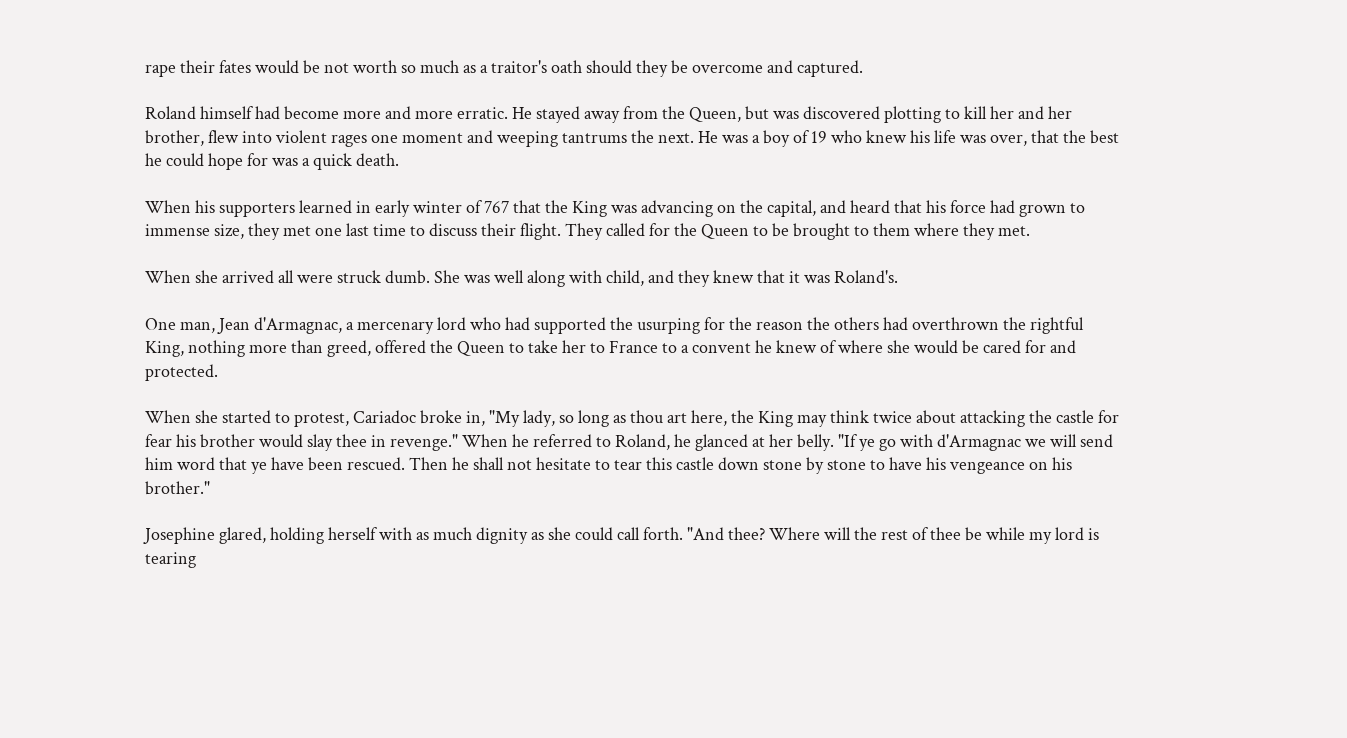rape their fates would be not worth so much as a traitor's oath should they be overcome and captured.

Roland himself had become more and more erratic. He stayed away from the Queen, but was discovered plotting to kill her and her brother, flew into violent rages one moment and weeping tantrums the next. He was a boy of 19 who knew his life was over, that the best he could hope for was a quick death.

When his supporters learned in early winter of 767 that the King was advancing on the capital, and heard that his force had grown to immense size, they met one last time to discuss their flight. They called for the Queen to be brought to them where they met.

When she arrived all were struck dumb. She was well along with child, and they knew that it was Roland's.

One man, Jean d'Armagnac, a mercenary lord who had supported the usurping for the reason the others had overthrown the rightful King, nothing more than greed, offered the Queen to take her to France to a convent he knew of where she would be cared for and protected.

When she started to protest, Cariadoc broke in, "My lady, so long as thou art here, the King may think twice about attacking the castle for fear his brother would slay thee in revenge." When he referred to Roland, he glanced at her belly. "If ye go with d'Armagnac we will send him word that ye have been rescued. Then he shall not hesitate to tear this castle down stone by stone to have his vengeance on his brother."

Josephine glared, holding herself with as much dignity as she could call forth. "And thee? Where will the rest of thee be while my lord is tearing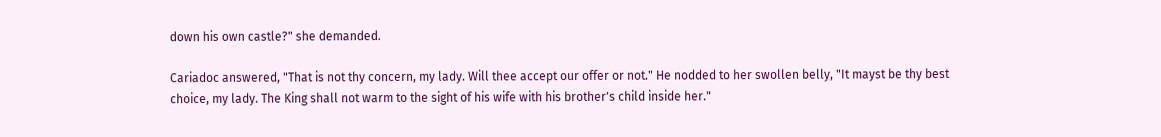down his own castle?" she demanded.

Cariadoc answered, "That is not thy concern, my lady. Will thee accept our offer or not." He nodded to her swollen belly, "It mayst be thy best choice, my lady. The King shall not warm to the sight of his wife with his brother's child inside her."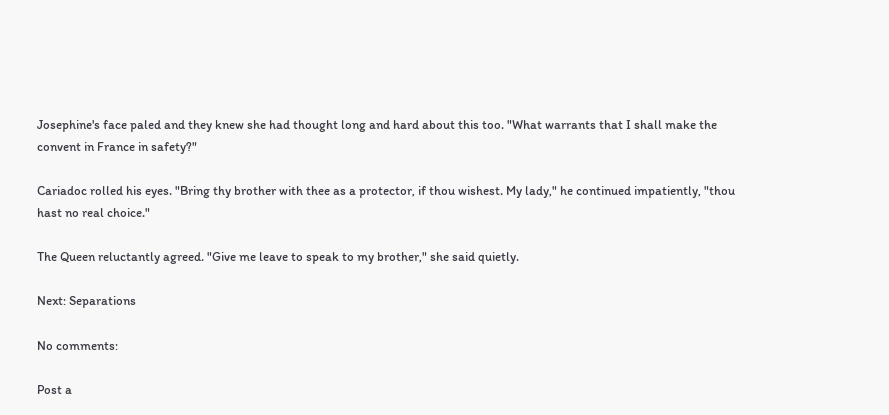Josephine's face paled and they knew she had thought long and hard about this too. "What warrants that I shall make the convent in France in safety?"

Cariadoc rolled his eyes. "Bring thy brother with thee as a protector, if thou wishest. My lady," he continued impatiently, "thou hast no real choice."

The Queen reluctantly agreed. "Give me leave to speak to my brother," she said quietly.

Next: Separations

No comments:

Post a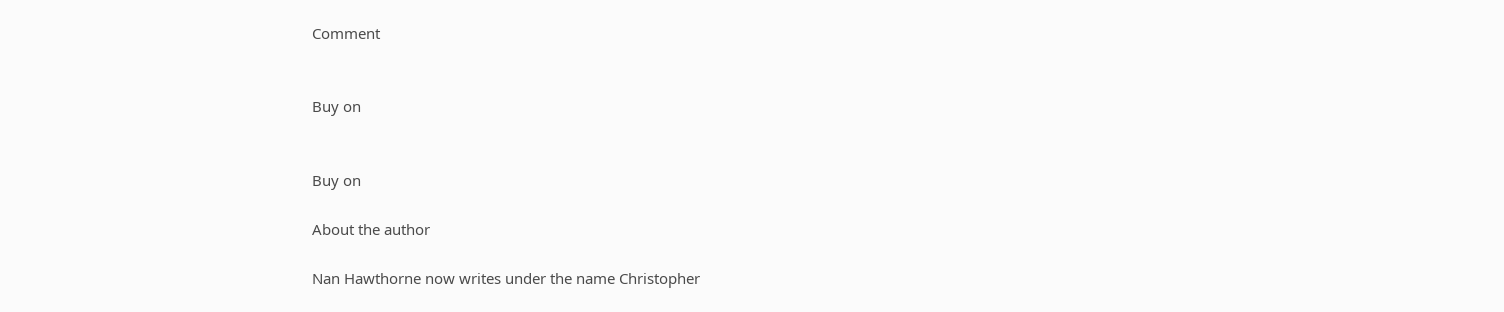Comment


Buy on


Buy on

About the author

Nan Hawthorne now writes under the name Christopher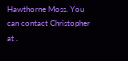Hawthorne Moss. You can contact Christopher at .